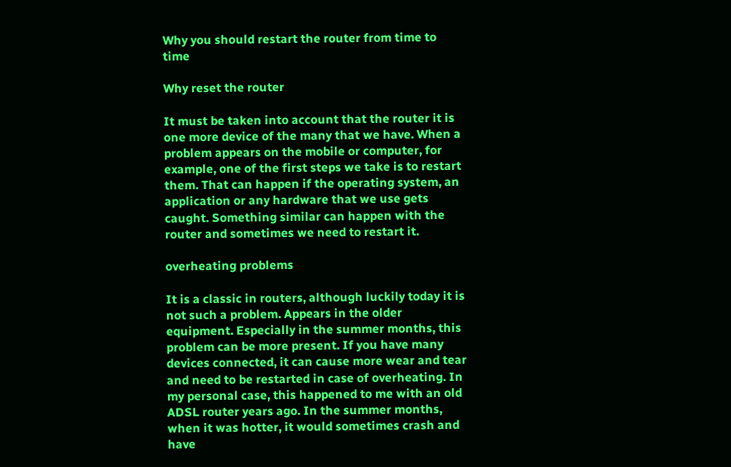Why you should restart the router from time to time

Why reset the router

It must be taken into account that the router it is one more device of the many that we have. When a problem appears on the mobile or computer, for example, one of the first steps we take is to restart them. That can happen if the operating system, an application or any hardware that we use gets caught. Something similar can happen with the router and sometimes we need to restart it.

overheating problems

It is a classic in routers, although luckily today it is not such a problem. Appears in the older equipment. Especially in the summer months, this problem can be more present. If you have many devices connected, it can cause more wear and tear and need to be restarted in case of overheating. In my personal case, this happened to me with an old ADSL router years ago. In the summer months, when it was hotter, it would sometimes crash and have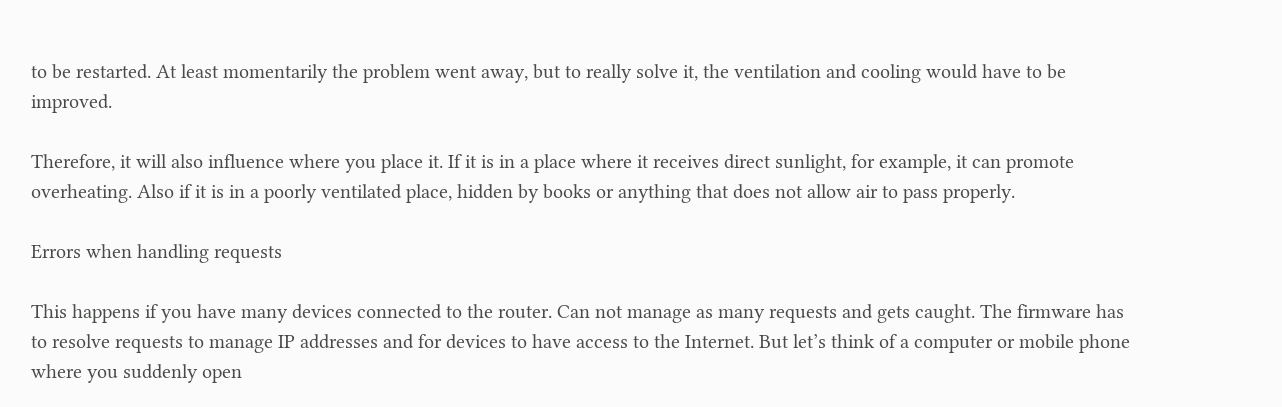to be restarted. At least momentarily the problem went away, but to really solve it, the ventilation and cooling would have to be improved.

Therefore, it will also influence where you place it. If it is in a place where it receives direct sunlight, for example, it can promote overheating. Also if it is in a poorly ventilated place, hidden by books or anything that does not allow air to pass properly.

Errors when handling requests

This happens if you have many devices connected to the router. Can not manage as many requests and gets caught. The firmware has to resolve requests to manage IP addresses and for devices to have access to the Internet. But let’s think of a computer or mobile phone where you suddenly open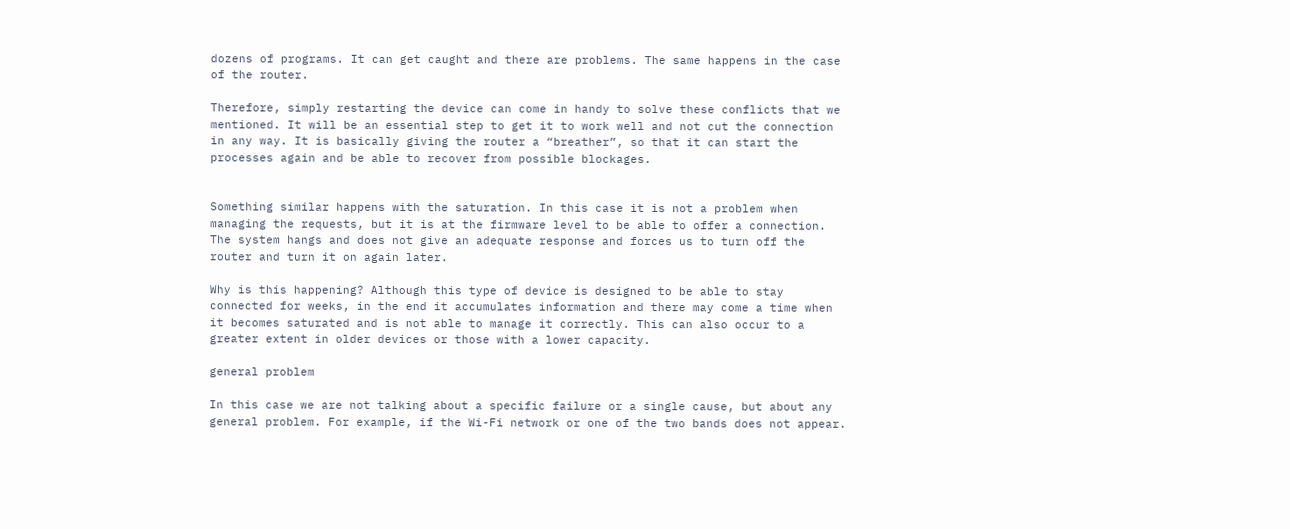dozens of programs. It can get caught and there are problems. The same happens in the case of the router.

Therefore, simply restarting the device can come in handy to solve these conflicts that we mentioned. It will be an essential step to get it to work well and not cut the connection in any way. It is basically giving the router a “breather”, so that it can start the processes again and be able to recover from possible blockages.


Something similar happens with the saturation. In this case it is not a problem when managing the requests, but it is at the firmware level to be able to offer a connection. The system hangs and does not give an adequate response and forces us to turn off the router and turn it on again later.

Why is this happening? Although this type of device is designed to be able to stay connected for weeks, in the end it accumulates information and there may come a time when it becomes saturated and is not able to manage it correctly. This can also occur to a greater extent in older devices or those with a lower capacity.

general problem

In this case we are not talking about a specific failure or a single cause, but about any general problem. For example, if the Wi-Fi network or one of the two bands does not appear.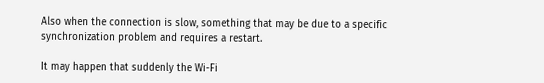Also when the connection is slow, something that may be due to a specific synchronization problem and requires a restart.

It may happen that suddenly the Wi-Fi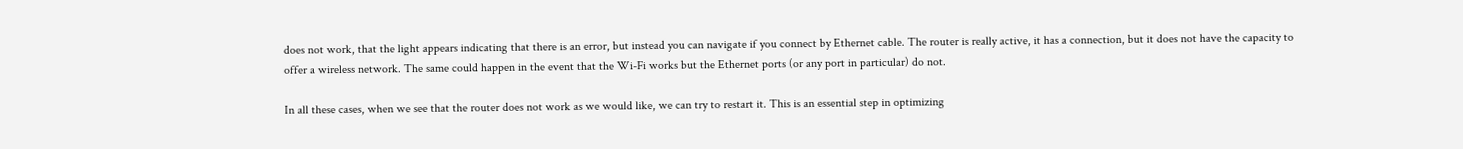does not work, that the light appears indicating that there is an error, but instead you can navigate if you connect by Ethernet cable. The router is really active, it has a connection, but it does not have the capacity to offer a wireless network. The same could happen in the event that the Wi-Fi works but the Ethernet ports (or any port in particular) do not.

In all these cases, when we see that the router does not work as we would like, we can try to restart it. This is an essential step in optimizing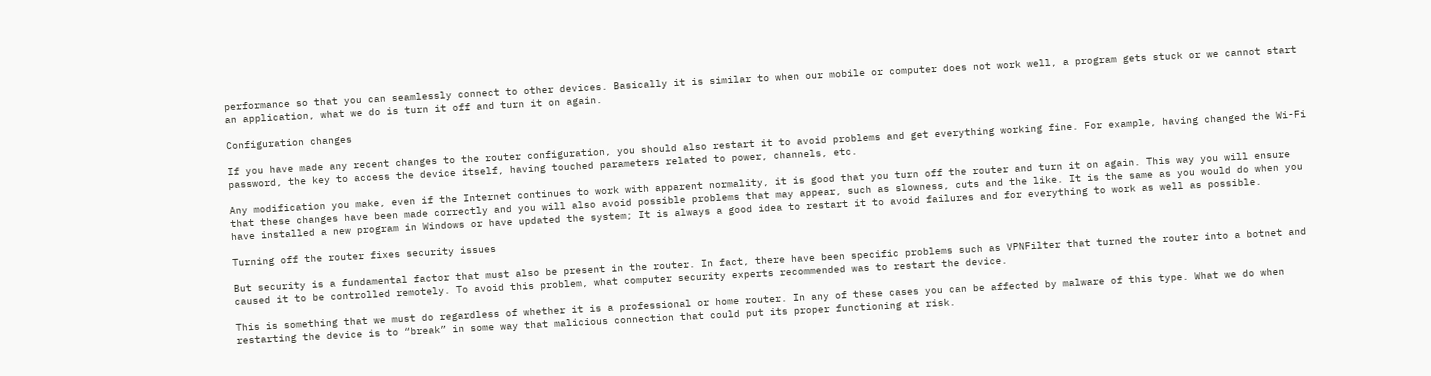performance so that you can seamlessly connect to other devices. Basically it is similar to when our mobile or computer does not work well, a program gets stuck or we cannot start an application, what we do is turn it off and turn it on again.

Configuration changes

If you have made any recent changes to the router configuration, you should also restart it to avoid problems and get everything working fine. For example, having changed the Wi-Fi password, the key to access the device itself, having touched parameters related to power, channels, etc.

Any modification you make, even if the Internet continues to work with apparent normality, it is good that you turn off the router and turn it on again. This way you will ensure that these changes have been made correctly and you will also avoid possible problems that may appear, such as slowness, cuts and the like. It is the same as you would do when you have installed a new program in Windows or have updated the system; It is always a good idea to restart it to avoid failures and for everything to work as well as possible.

Turning off the router fixes security issues

But security is a fundamental factor that must also be present in the router. In fact, there have been specific problems such as VPNFilter that turned the router into a botnet and caused it to be controlled remotely. To avoid this problem, what computer security experts recommended was to restart the device.

This is something that we must do regardless of whether it is a professional or home router. In any of these cases you can be affected by malware of this type. What we do when restarting the device is to “break” in some way that malicious connection that could put its proper functioning at risk.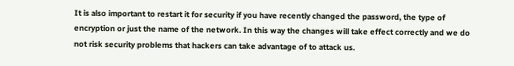It is also important to restart it for security if you have recently changed the password, the type of encryption or just the name of the network. In this way the changes will take effect correctly and we do not risk security problems that hackers can take advantage of to attack us.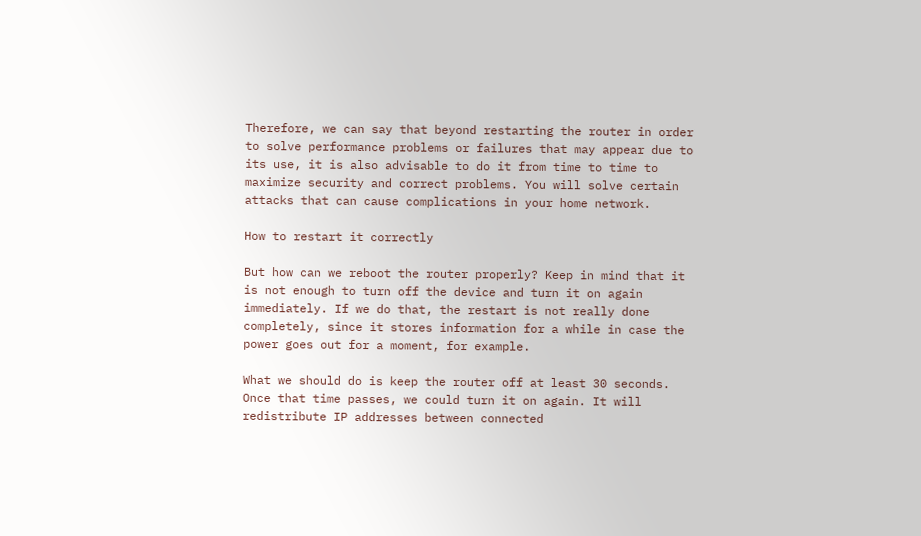Therefore, we can say that beyond restarting the router in order to solve performance problems or failures that may appear due to its use, it is also advisable to do it from time to time to maximize security and correct problems. You will solve certain attacks that can cause complications in your home network.

How to restart it correctly

But how can we reboot the router properly? Keep in mind that it is not enough to turn off the device and turn it on again immediately. If we do that, the restart is not really done completely, since it stores information for a while in case the power goes out for a moment, for example.

What we should do is keep the router off at least 30 seconds. Once that time passes, we could turn it on again. It will redistribute IP addresses between connected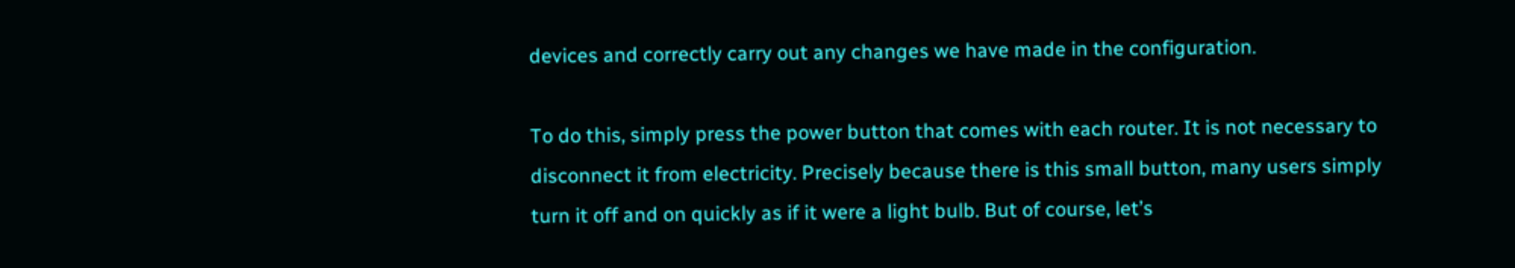devices and correctly carry out any changes we have made in the configuration.

To do this, simply press the power button that comes with each router. It is not necessary to disconnect it from electricity. Precisely because there is this small button, many users simply turn it off and on quickly as if it were a light bulb. But of course, let’s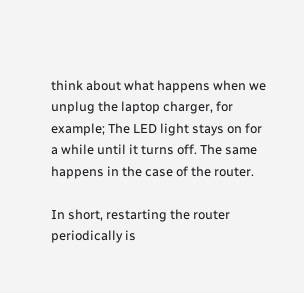think about what happens when we unplug the laptop charger, for example; The LED light stays on for a while until it turns off. The same happens in the case of the router.

In short, restarting the router periodically is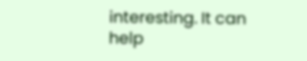interesting. It can help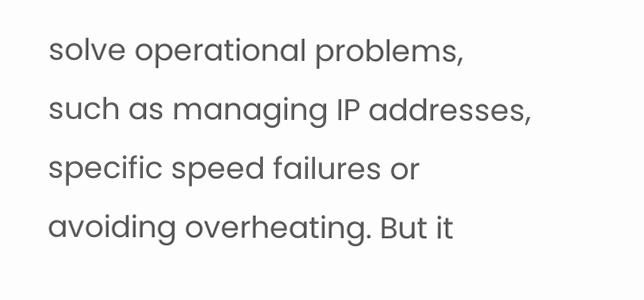solve operational problems, such as managing IP addresses, specific speed failures or avoiding overheating. But it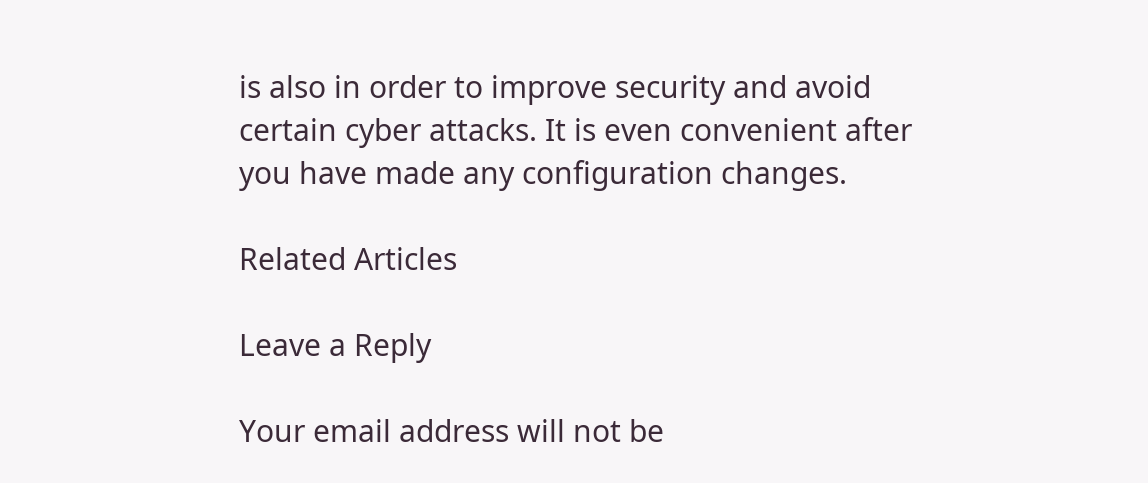is also in order to improve security and avoid certain cyber attacks. It is even convenient after you have made any configuration changes.

Related Articles

Leave a Reply

Your email address will not be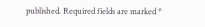published. Required fields are marked *